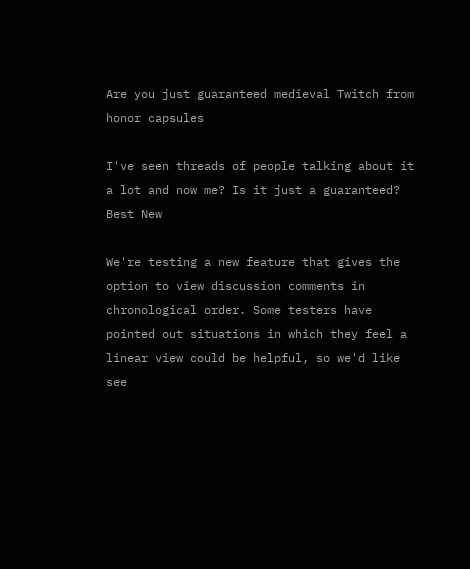Are you just guaranteed medieval Twitch from honor capsules

I've seen threads of people talking about it a lot and now me? Is it just a guaranteed?
Best New

We're testing a new feature that gives the option to view discussion comments in chronological order. Some testers have pointed out situations in which they feel a linear view could be helpful, so we'd like see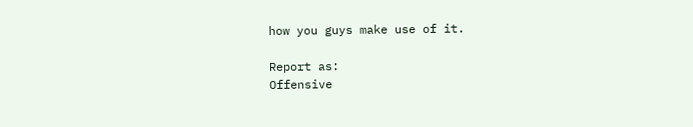how you guys make use of it.

Report as:
Offensive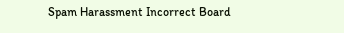Spam Harassment Incorrect Board